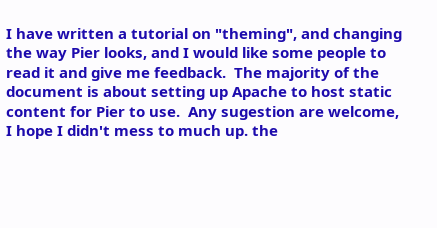I have written a tutorial on "theming", and changing the way Pier looks, and I would like some people to read it and give me feedback.  The majority of the document is about setting up Apache to host static content for Pier to use.  Any sugestion are welcome, I hope I didn't mess to much up. the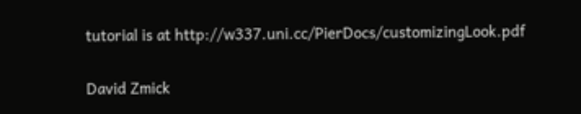tutorial is at http://w337.uni.cc/PierDocs/customizingLook.pdf

David Zmick